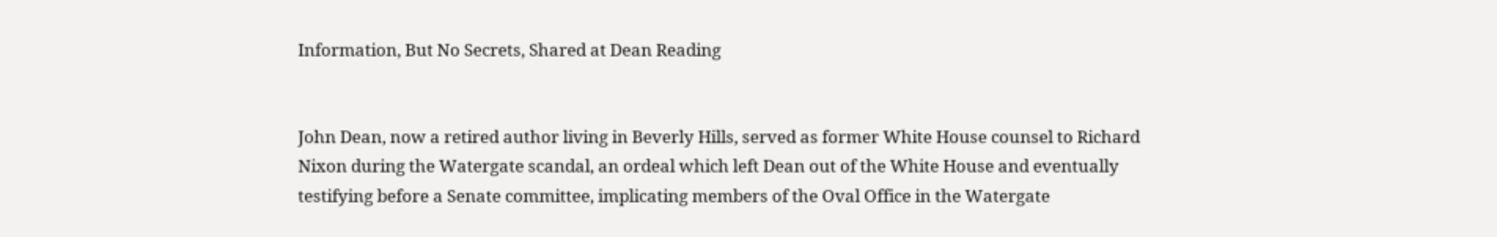Information, But No Secrets, Shared at Dean Reading


John Dean, now a retired author living in Beverly Hills, served as former White House counsel to Richard Nixon during the Watergate scandal, an ordeal which left Dean out of the White House and eventually testifying before a Senate committee, implicating members of the Oval Office in the Watergate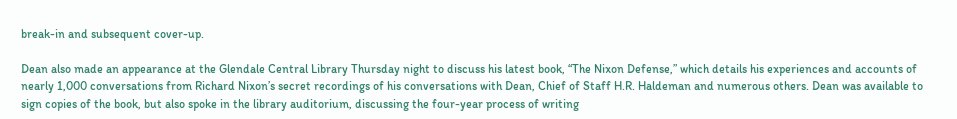break-in and subsequent cover-up.

Dean also made an appearance at the Glendale Central Library Thursday night to discuss his latest book, “The Nixon Defense,” which details his experiences and accounts of nearly 1,000 conversations from Richard Nixon’s secret recordings of his conversations with Dean, Chief of Staff H.R. Haldeman and numerous others. Dean was available to sign copies of the book, but also spoke in the library auditorium, discussing the four-year process of writing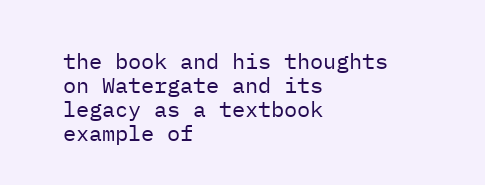the book and his thoughts on Watergate and its legacy as a textbook example of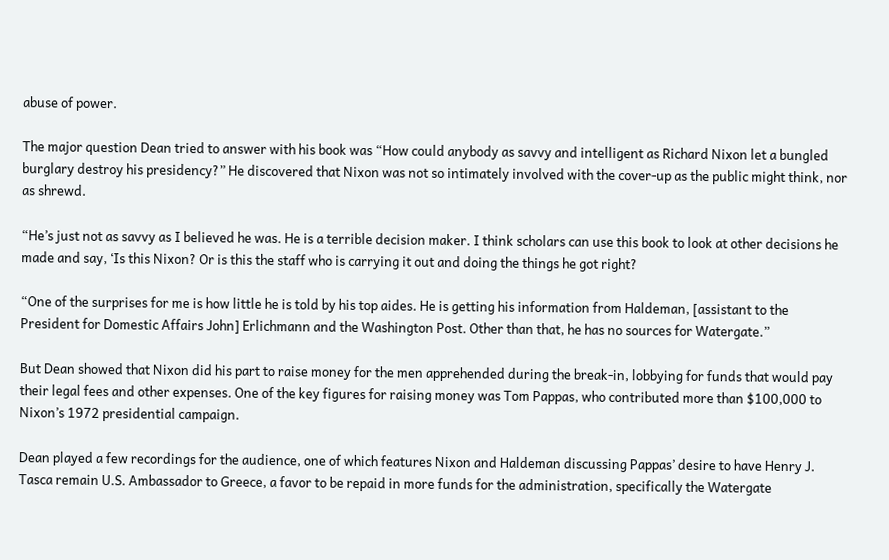abuse of power.

The major question Dean tried to answer with his book was “How could anybody as savvy and intelligent as Richard Nixon let a bungled burglary destroy his presidency?” He discovered that Nixon was not so intimately involved with the cover-up as the public might think, nor as shrewd.

“He’s just not as savvy as I believed he was. He is a terrible decision maker. I think scholars can use this book to look at other decisions he made and say, ‘Is this Nixon? Or is this the staff who is carrying it out and doing the things he got right?

“One of the surprises for me is how little he is told by his top aides. He is getting his information from Haldeman, [assistant to the President for Domestic Affairs John] Erlichmann and the Washington Post. Other than that, he has no sources for Watergate.”

But Dean showed that Nixon did his part to raise money for the men apprehended during the break-in, lobbying for funds that would pay their legal fees and other expenses. One of the key figures for raising money was Tom Pappas, who contributed more than $100,000 to Nixon’s 1972 presidential campaign.

Dean played a few recordings for the audience, one of which features Nixon and Haldeman discussing Pappas’ desire to have Henry J. Tasca remain U.S. Ambassador to Greece, a favor to be repaid in more funds for the administration, specifically the Watergate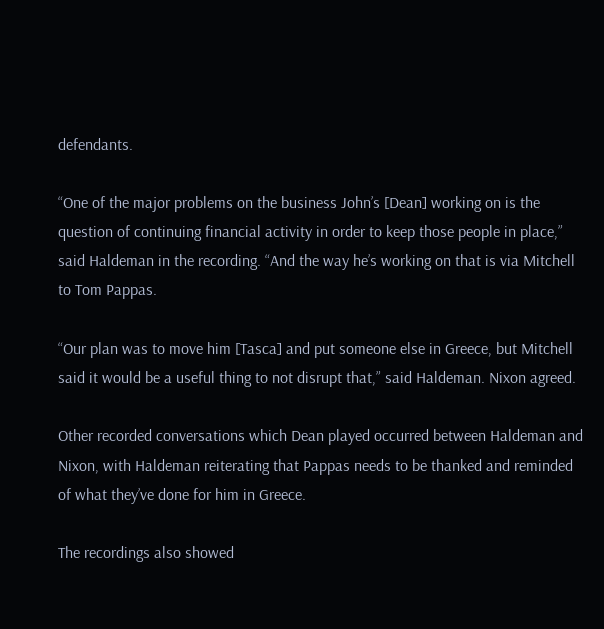defendants.

“One of the major problems on the business John’s [Dean] working on is the question of continuing financial activity in order to keep those people in place,” said Haldeman in the recording. “And the way he’s working on that is via Mitchell to Tom Pappas.

“Our plan was to move him [Tasca] and put someone else in Greece, but Mitchell said it would be a useful thing to not disrupt that,” said Haldeman. Nixon agreed.

Other recorded conversations which Dean played occurred between Haldeman and Nixon, with Haldeman reiterating that Pappas needs to be thanked and reminded of what they’ve done for him in Greece.

The recordings also showed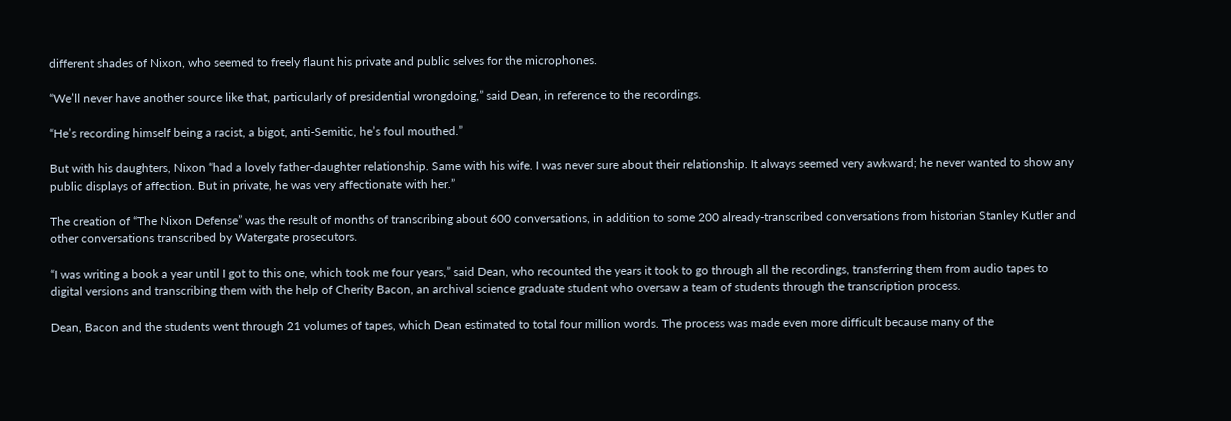different shades of Nixon, who seemed to freely flaunt his private and public selves for the microphones.

“We’ll never have another source like that, particularly of presidential wrongdoing,” said Dean, in reference to the recordings.

“He’s recording himself being a racist, a bigot, anti-Semitic, he’s foul mouthed.”

But with his daughters, Nixon “had a lovely father-daughter relationship. Same with his wife. I was never sure about their relationship. It always seemed very awkward; he never wanted to show any public displays of affection. But in private, he was very affectionate with her.”

The creation of “The Nixon Defense” was the result of months of transcribing about 600 conversations, in addition to some 200 already-transcribed conversations from historian Stanley Kutler and other conversations transcribed by Watergate prosecutors.

“I was writing a book a year until I got to this one, which took me four years,” said Dean, who recounted the years it took to go through all the recordings, transferring them from audio tapes to digital versions and transcribing them with the help of Cherity Bacon, an archival science graduate student who oversaw a team of students through the transcription process.

Dean, Bacon and the students went through 21 volumes of tapes, which Dean estimated to total four million words. The process was made even more difficult because many of the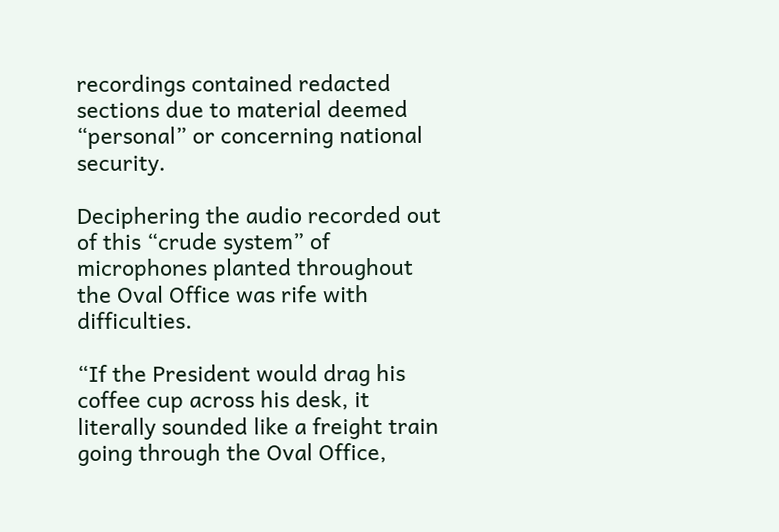recordings contained redacted sections due to material deemed “personal” or concerning national security.

Deciphering the audio recorded out of this “crude system” of microphones planted throughout the Oval Office was rife with difficulties.

“If the President would drag his coffee cup across his desk, it literally sounded like a freight train going through the Oval Office,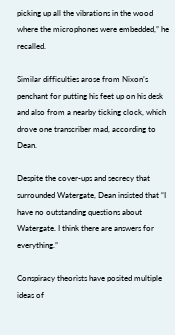picking up all the vibrations in the wood where the microphones were embedded,” he recalled.

Similar difficulties arose from Nixon’s penchant for putting his feet up on his desk and also from a nearby ticking clock, which drove one transcriber mad, according to Dean.

Despite the cover-ups and secrecy that surrounded Watergate, Dean insisted that “I have no outstanding questions about Watergate. I think there are answers for everything.”

Conspiracy theorists have posited multiple ideas of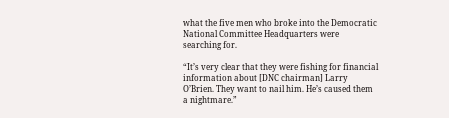what the five men who broke into the Democratic National Committee Headquarters were searching for.

“It’s very clear that they were fishing for financial information about [DNC chairman] Larry O’Brien. They want to nail him. He’s caused them a nightmare.”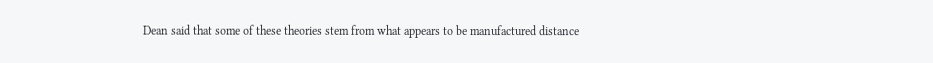Dean said that some of these theories stem from what appears to be manufactured distance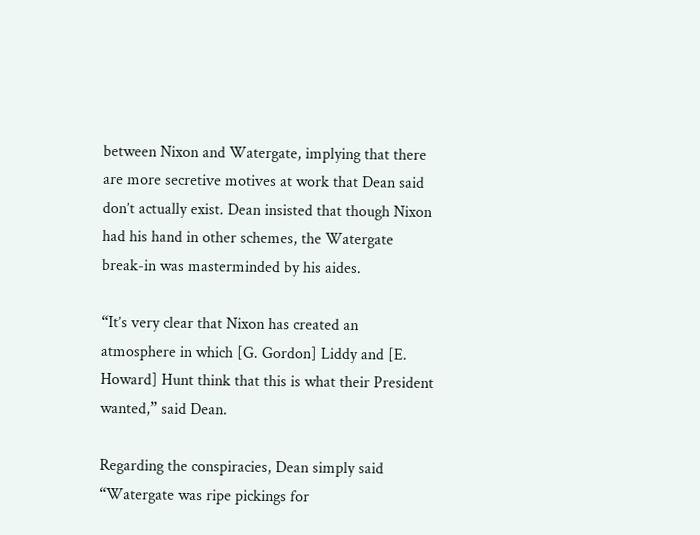between Nixon and Watergate, implying that there are more secretive motives at work that Dean said don’t actually exist. Dean insisted that though Nixon had his hand in other schemes, the Watergate break-in was masterminded by his aides.

“It’s very clear that Nixon has created an atmosphere in which [G. Gordon] Liddy and [E. Howard] Hunt think that this is what their President wanted,” said Dean.

Regarding the conspiracies, Dean simply said “Watergate was ripe pickings for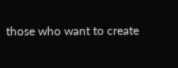those who want to create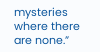mysteries where there are none.”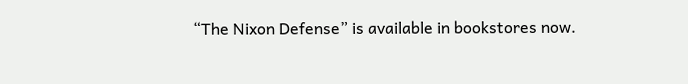“The Nixon Defense” is available in bookstores now.